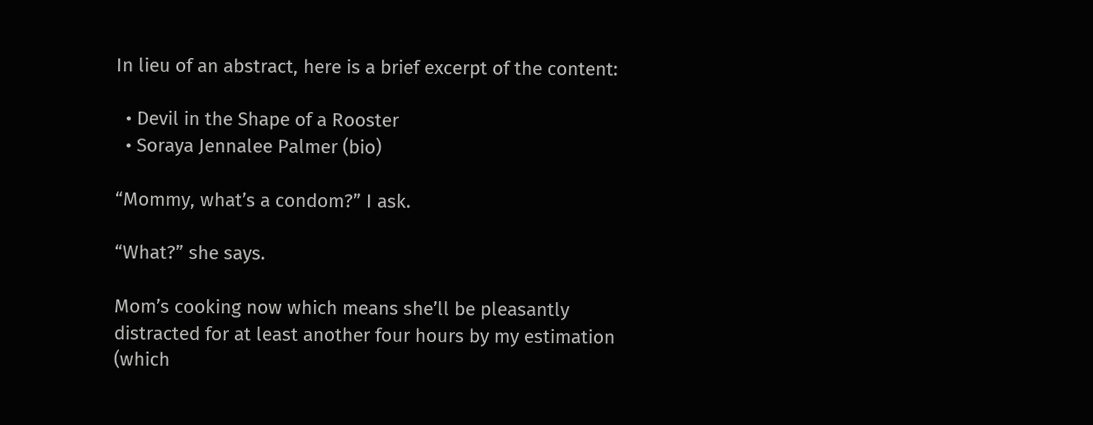In lieu of an abstract, here is a brief excerpt of the content:

  • Devil in the Shape of a Rooster
  • Soraya Jennalee Palmer (bio)

“Mommy, what’s a condom?” I ask.

“What?” she says.

Mom’s cooking now which means she’ll be pleasantly distracted for at least another four hours by my estimation (which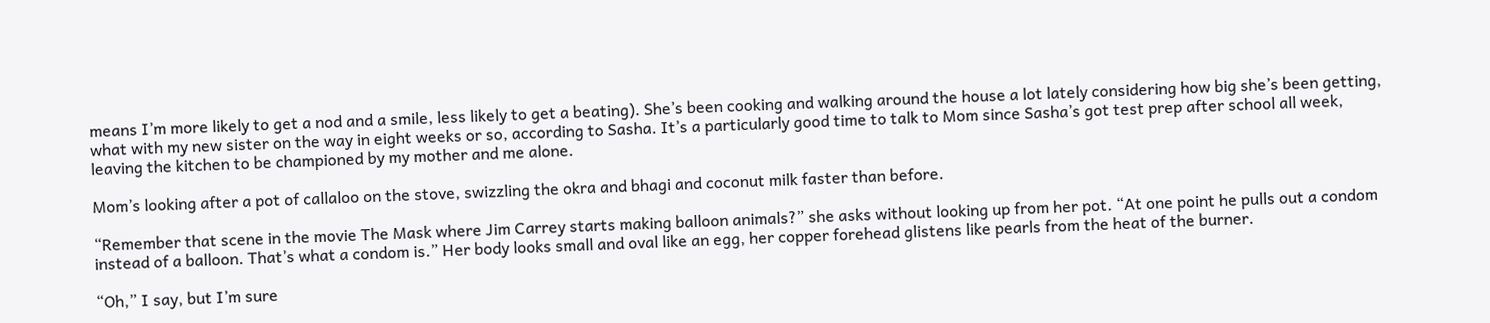means I’m more likely to get a nod and a smile, less likely to get a beating). She’s been cooking and walking around the house a lot lately considering how big she’s been getting, what with my new sister on the way in eight weeks or so, according to Sasha. It’s a particularly good time to talk to Mom since Sasha’s got test prep after school all week, leaving the kitchen to be championed by my mother and me alone.

Mom’s looking after a pot of callaloo on the stove, swizzling the okra and bhagi and coconut milk faster than before.

“Remember that scene in the movie The Mask where Jim Carrey starts making balloon animals?” she asks without looking up from her pot. “At one point he pulls out a condom instead of a balloon. That’s what a condom is.” Her body looks small and oval like an egg, her copper forehead glistens like pearls from the heat of the burner.

“Oh,” I say, but I’m sure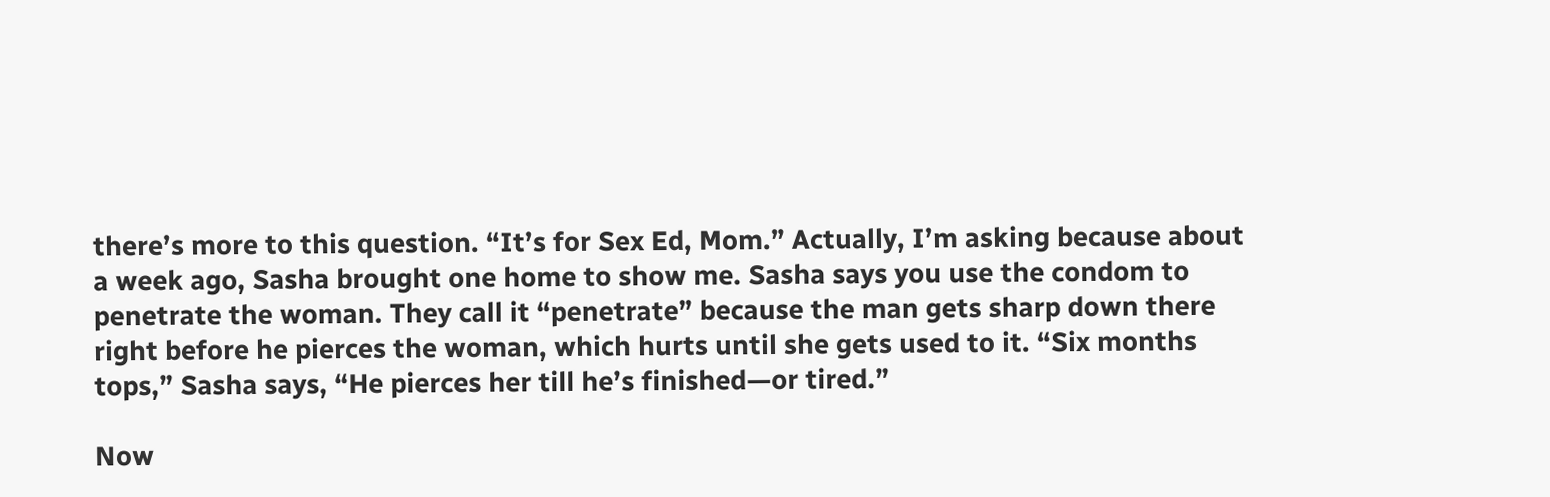there’s more to this question. “It’s for Sex Ed, Mom.” Actually, I’m asking because about a week ago, Sasha brought one home to show me. Sasha says you use the condom to penetrate the woman. They call it “penetrate” because the man gets sharp down there right before he pierces the woman, which hurts until she gets used to it. “Six months tops,” Sasha says, “He pierces her till he’s finished—or tired.”

Now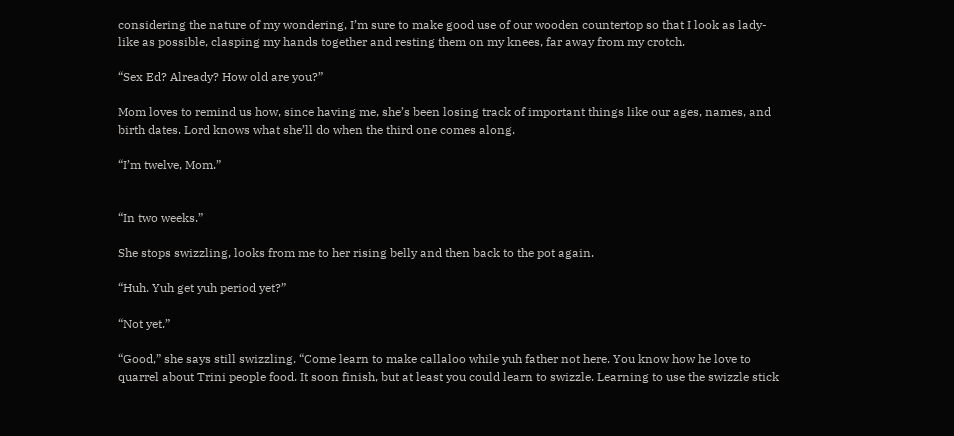considering the nature of my wondering, I’m sure to make good use of our wooden countertop so that I look as lady-like as possible, clasping my hands together and resting them on my knees, far away from my crotch.

“Sex Ed? Already? How old are you?”

Mom loves to remind us how, since having me, she’s been losing track of important things like our ages, names, and birth dates. Lord knows what she’ll do when the third one comes along.

“I’m twelve, Mom.”


“In two weeks.”

She stops swizzling, looks from me to her rising belly and then back to the pot again.

“Huh. Yuh get yuh period yet?”

“Not yet.”

“Good,” she says still swizzling. “Come learn to make callaloo while yuh father not here. You know how he love to quarrel about Trini people food. It soon finish, but at least you could learn to swizzle. Learning to use the swizzle stick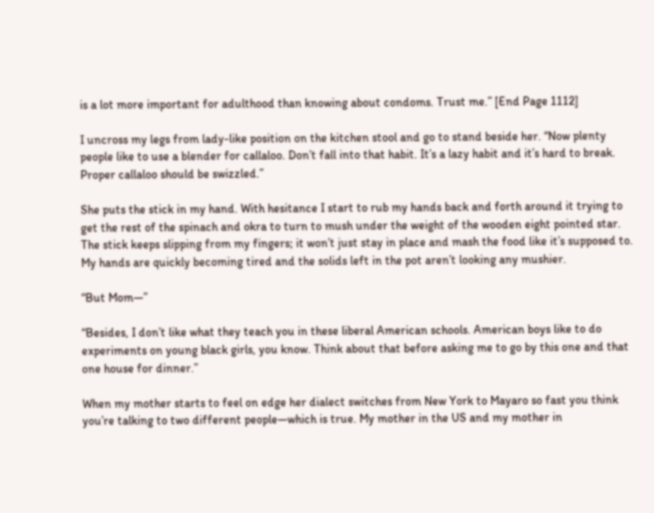is a lot more important for adulthood than knowing about condoms. Trust me.” [End Page 1112]

I uncross my legs from lady-like position on the kitchen stool and go to stand beside her. “Now plenty people like to use a blender for callaloo. Don’t fall into that habit. It’s a lazy habit and it’s hard to break. Proper callaloo should be swizzled.”

She puts the stick in my hand. With hesitance I start to rub my hands back and forth around it trying to get the rest of the spinach and okra to turn to mush under the weight of the wooden eight pointed star. The stick keeps slipping from my fingers; it won’t just stay in place and mash the food like it’s supposed to. My hands are quickly becoming tired and the solids left in the pot aren’t looking any mushier.

“But Mom—”

“Besides, I don’t like what they teach you in these liberal American schools. American boys like to do experiments on young black girls, you know. Think about that before asking me to go by this one and that one house for dinner.”

When my mother starts to feel on edge her dialect switches from New York to Mayaro so fast you think you’re talking to two different people—which is true. My mother in the US and my mother in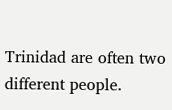Trinidad are often two different people.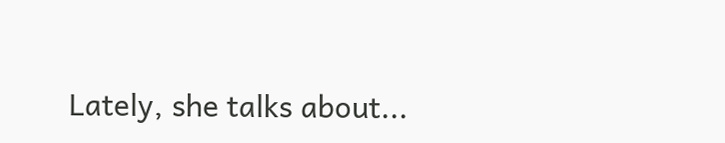Lately, she talks about...